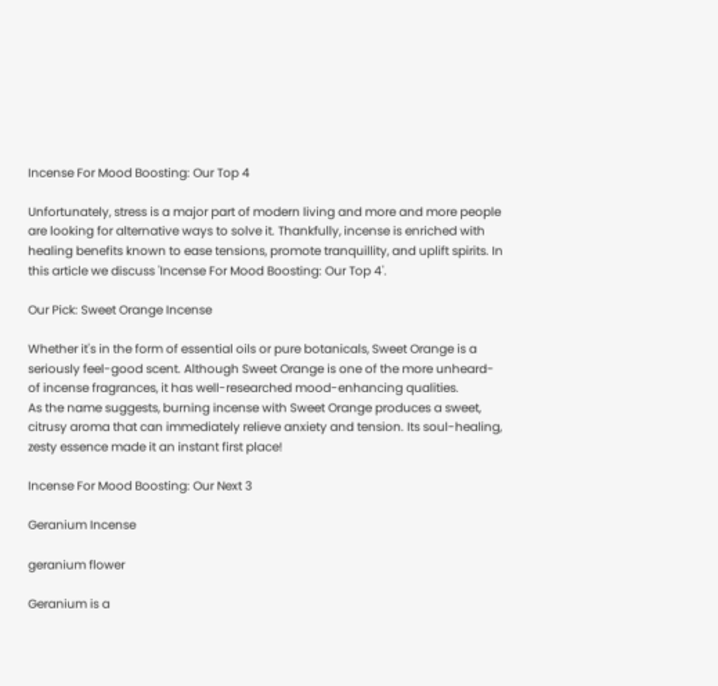Incense For Mood Boosting: Our Top 4

Unfortunately, stress is a major part of modern living and more and more people are looking for alternative ways to solve it. Thankfully, incense is enriched with healing benefits known to ease tensions, promote tranquillity, and uplift spirits. In this article we discuss 'Incense For Mood Boosting: Our Top 4'.

Our Pick: Sweet Orange Incense

Whether it's in the form of essential oils or pure botanicals, Sweet Orange is a seriously feel-good scent. Although Sweet Orange is one of the more unheard-of incense fragrances, it has well-researched mood-enhancing qualities.
As the name suggests, burning incense with Sweet Orange produces a sweet, citrusy aroma that can immediately relieve anxiety and tension. Its soul-healing, zesty essence made it an instant first place!

Incense For Mood Boosting: Our Next 3

Geranium Incense

geranium flower

Geranium is a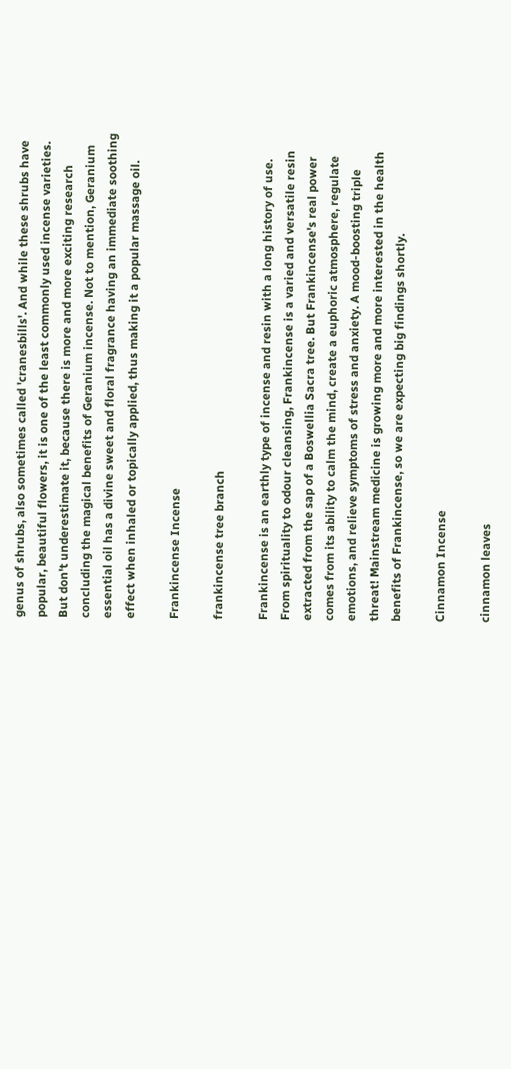genus of shrubs, also sometimes called 'cranesbills'. And while these shrubs have popular, beautiful flowers, it is one of the least commonly used incense varieties. But don't underestimate it, because there is more and more exciting research concluding the magical benefits of Geranium incense. Not to mention, Geranium essential oil has a divine sweet and floral fragrance having an immediate soothing effect when inhaled or topically applied, thus making it a popular massage oil.

Frankincense Incense

frankincense tree branch

Frankincense is an earthly type of incense and resin with a long history of use. From spirituality to odour cleansing, Frankincense is a varied and versatile resin extracted from the sap of a Boswellia Sacra tree. But Frankincense's real power comes from its ability to calm the mind, create a euphoric atmosphere, regulate emotions, and relieve symptoms of stress and anxiety. A mood-boosting triple threat! Mainstream medicine is growing more and more interested in the health benefits of Frankincense, so we are expecting big findings shortly.

Cinnamon Incense

cinnamon leaves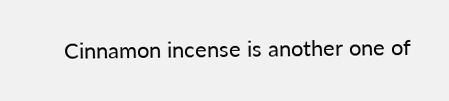Cinnamon incense is another one of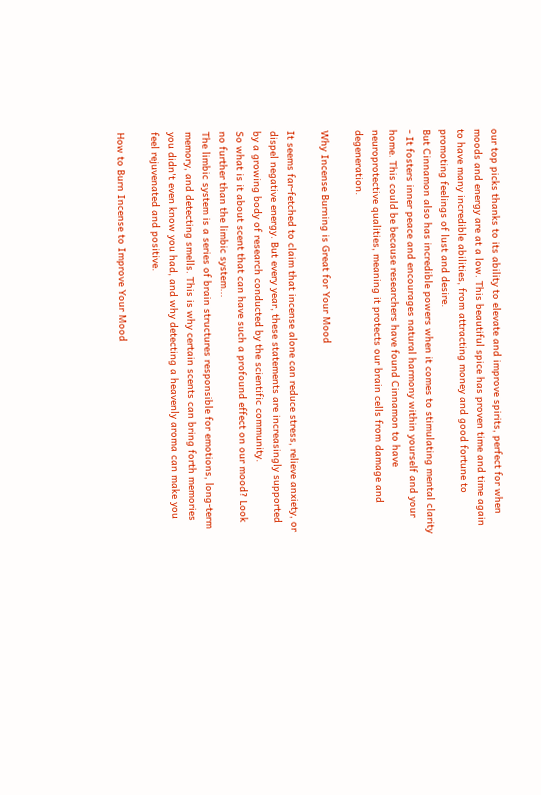our top picks thanks to its ability to elevate and improve spirits, perfect for when moods and energy are at a low. This beautiful spice has proven time and time again to have many incredible abilities, from attracting money and good fortune to promoting feelings of lust and desire.
But Cinnamon also has incredible powers when it comes to stimulating mental clarity - It fosters inner peace and encourages natural harmony within yourself and your home. This could be because researchers have found Cinnamon to have neuroprotective qualities, meaning it protects our brain cells from damage and degeneration.

Why Incense Burning is Great for Your Mood

It seems far-fetched to claim that incense alone can reduce stress, relieve anxiety, or dispel negative energy. But every year, these statements are increasingly supported by a growing body of research conducted by the scientific community.
So what is it about scent that can have such a profound effect on our mood? Look no further than the limbic system...
The limbic system is a series of brain structures responsible for emotions, long-term memory, and detecting smells. This is why certain scents can bring forth memories you didn't even know you had, and why detecting a heavenly aroma can make you feel rejuvenated and positive.

How to Burn Incense to Improve Your Mood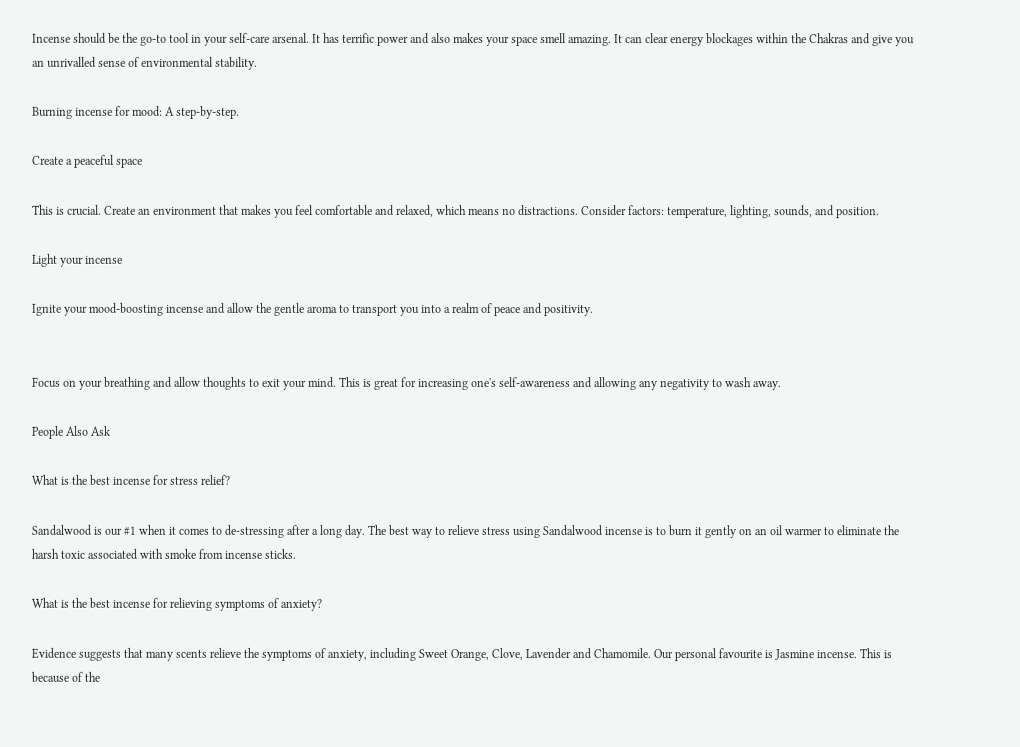Incense should be the go-to tool in your self-care arsenal. It has terrific power and also makes your space smell amazing. It can clear energy blockages within the Chakras and give you an unrivalled sense of environmental stability.

Burning incense for mood: A step-by-step.

Create a peaceful space

This is crucial. Create an environment that makes you feel comfortable and relaxed, which means no distractions. Consider factors: temperature, lighting, sounds, and position.

Light your incense

Ignite your mood-boosting incense and allow the gentle aroma to transport you into a realm of peace and positivity.


Focus on your breathing and allow thoughts to exit your mind. This is great for increasing one's self-awareness and allowing any negativity to wash away.

People Also Ask

What is the best incense for stress relief?

Sandalwood is our #1 when it comes to de-stressing after a long day. The best way to relieve stress using Sandalwood incense is to burn it gently on an oil warmer to eliminate the harsh toxic associated with smoke from incense sticks.

What is the best incense for relieving symptoms of anxiety?

Evidence suggests that many scents relieve the symptoms of anxiety, including Sweet Orange, Clove, Lavender and Chamomile. Our personal favourite is Jasmine incense. This is because of the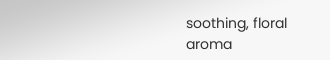soothing, floral aroma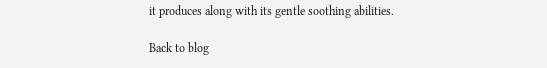it produces along with its gentle soothing abilities.

Back to blog